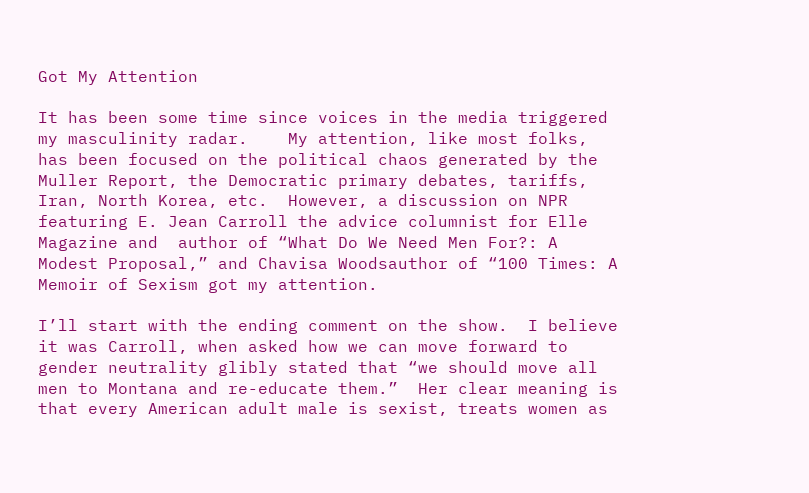Got My Attention

It has been some time since voices in the media triggered my masculinity radar.    My attention, like most folks, has been focused on the political chaos generated by the Muller Report, the Democratic primary debates, tariffs, Iran, North Korea, etc.  However, a discussion on NPR featuring E. Jean Carroll the advice columnist for Elle Magazine and  author of “What Do We Need Men For?: A Modest Proposal,” and Chavisa Woodsauthor of “100 Times: A Memoir of Sexism got my attention.

I’ll start with the ending comment on the show.  I believe it was Carroll, when asked how we can move forward to gender neutrality glibly stated that “we should move all men to Montana and re-educate them.”  Her clear meaning is that every American adult male is sexist, treats women as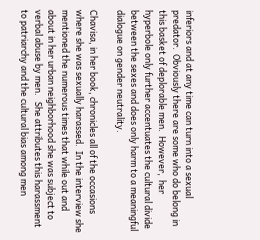inferiors and at any time can turn into a sexual predator.  Obviously there are some who do belong in this basket of deplorable men.  However,  her hyperbole only further accentuates the cultural divide between the sexes and does only harm to a meaningful dialogue on gender neutrality.

Chavisa, in her book, chronicles all of the occasions where she was sexually harassed.  In the interview she mentioned the numerous times that while out and about in her urban neighborhood she was subject to verbal abuse by men.   She attributes this harassment to patriarchy and the cultural bias among men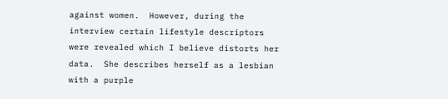against women.  However, during the interview certain lifestyle descriptors were revealed which I believe distorts her data.  She describes herself as a lesbian with a purple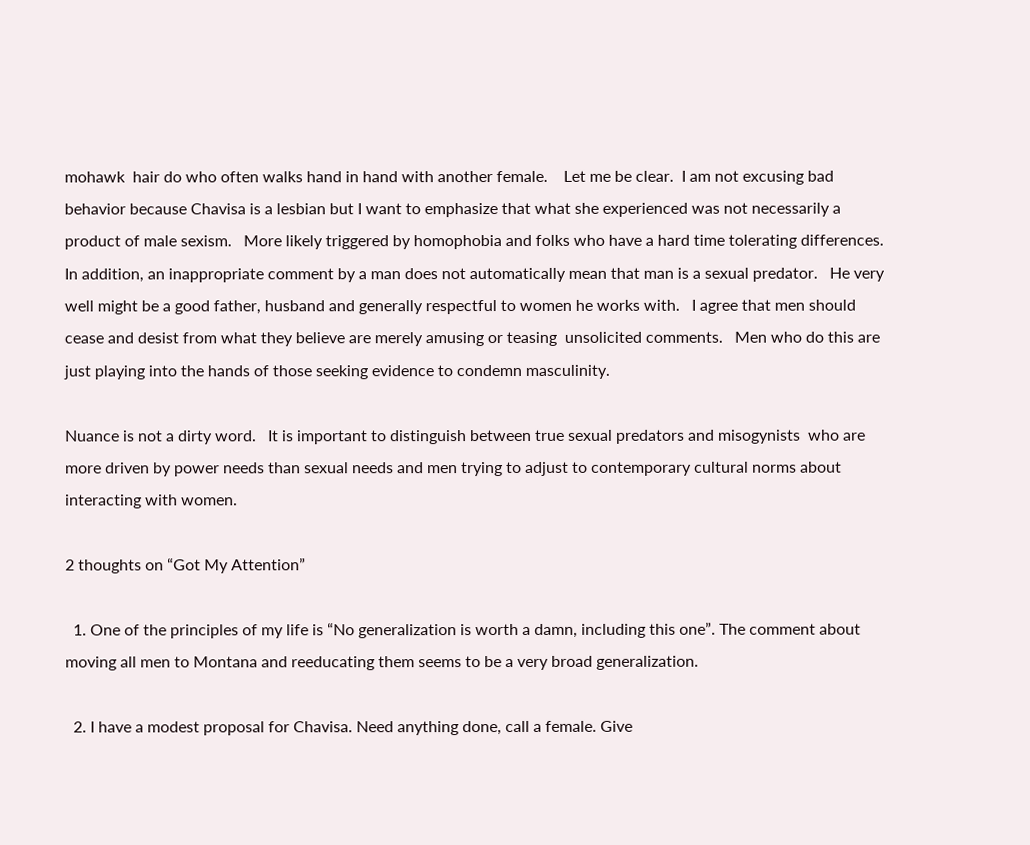mohawk  hair do who often walks hand in hand with another female.    Let me be clear.  I am not excusing bad behavior because Chavisa is a lesbian but I want to emphasize that what she experienced was not necessarily a product of male sexism.   More likely triggered by homophobia and folks who have a hard time tolerating differences.  In addition, an inappropriate comment by a man does not automatically mean that man is a sexual predator.   He very well might be a good father, husband and generally respectful to women he works with.   I agree that men should cease and desist from what they believe are merely amusing or teasing  unsolicited comments.   Men who do this are just playing into the hands of those seeking evidence to condemn masculinity.

Nuance is not a dirty word.   It is important to distinguish between true sexual predators and misogynists  who are more driven by power needs than sexual needs and men trying to adjust to contemporary cultural norms about interacting with women.

2 thoughts on “Got My Attention”

  1. One of the principles of my life is “No generalization is worth a damn, including this one”. The comment about moving all men to Montana and reeducating them seems to be a very broad generalization.

  2. I have a modest proposal for Chavisa. Need anything done, call a female. Give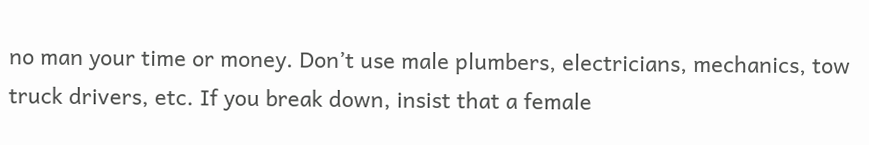no man your time or money. Don’t use male plumbers, electricians, mechanics, tow truck drivers, etc. If you break down, insist that a female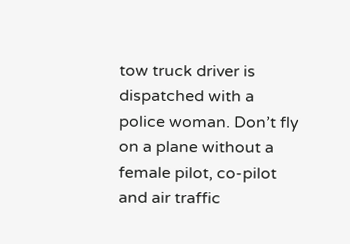tow truck driver is dispatched with a police woman. Don’t fly on a plane without a female pilot, co-pilot and air traffic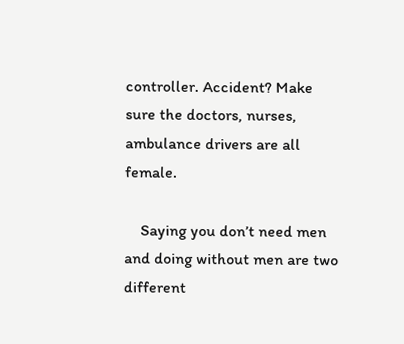controller. Accident? Make sure the doctors, nurses, ambulance drivers are all female.

    Saying you don’t need men and doing without men are two different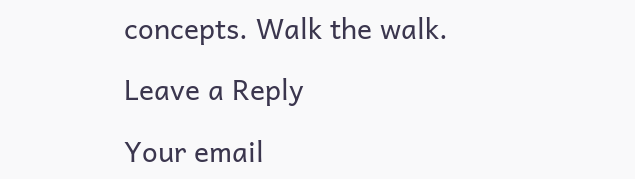concepts. Walk the walk.

Leave a Reply

Your email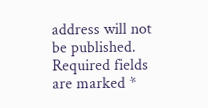address will not be published. Required fields are marked *